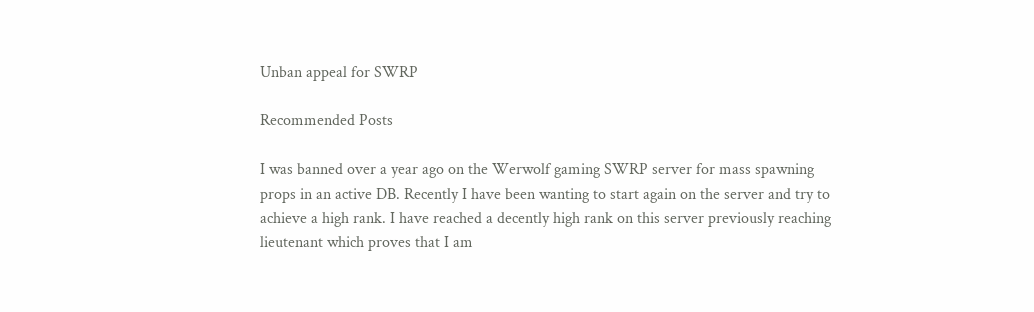Unban appeal for SWRP

Recommended Posts

I was banned over a year ago on the Werwolf gaming SWRP server for mass spawning props in an active DB. Recently I have been wanting to start again on the server and try to achieve a high rank. I have reached a decently high rank on this server previously reaching lieutenant which proves that I am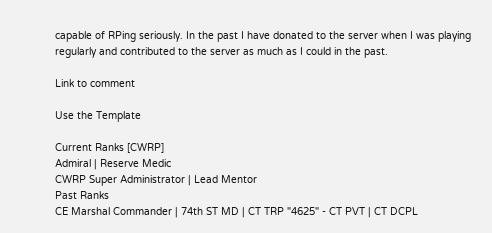capable of RPing seriously. In the past I have donated to the server when I was playing regularly and contributed to the server as much as I could in the past.

Link to comment

Use the Template

Current Ranks [CWRP]
Admiral | Reserve Medic
CWRP Super Administrator | Lead Mentor
Past Ranks
CE Marshal Commander | 74th ST MD | CT TRP "4625" - CT PVT | CT DCPL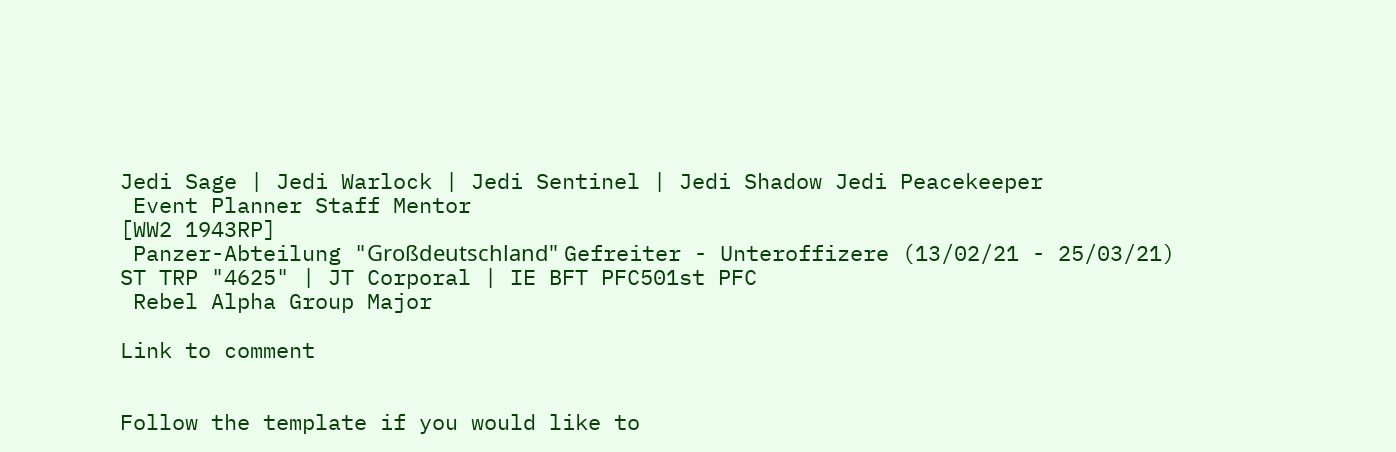Jedi Sage | Jedi Warlock | Jedi Sentinel | Jedi Shadow Jedi Peacekeeper
 Event Planner Staff Mentor
[WW2 1943RP]
 Panzer-Abteilung "Großdeutschland" Gefreiter - Unteroffizere (13/02/21 - 25/03/21)
ST TRP "4625" | JT Corporal | IE BFT PFC501st PFC
 Rebel Alpha Group Major

Link to comment


Follow the template if you would like to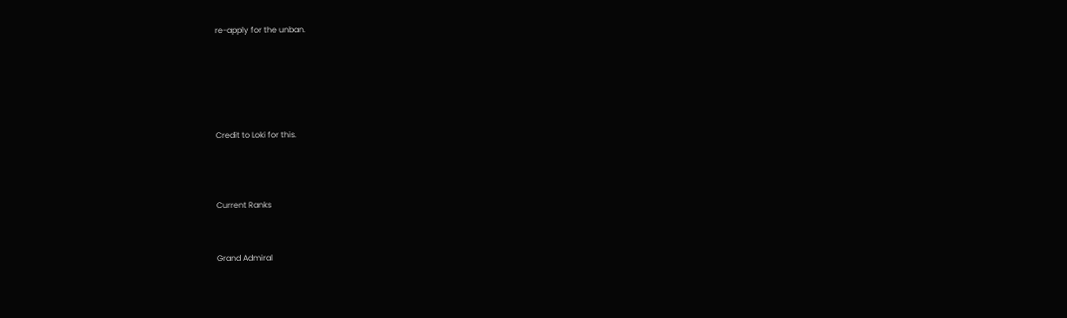re-apply for the unban.





Credit to Loki for this.



Current Ranks


Grand Admiral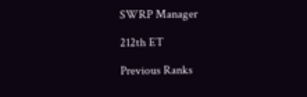SWRP Manager

212th ET

Previous Ranks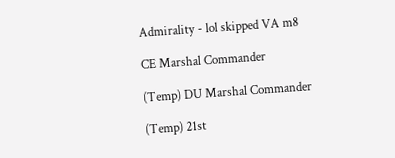Admirality - lol skipped VA m8

CE Marshal Commander

(Temp) DU Marshal Commander

(Temp) 21st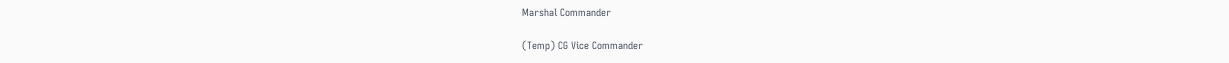Marshal Commander

(Temp) CG Vice Commander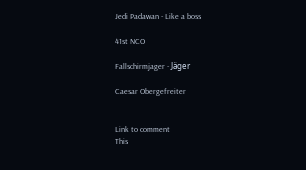Jedi Padawan - Like a boss

41st NCO

Fallschirmjager - Jäger

Caesar Obergefreiter


Link to comment
This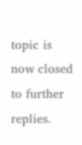topic is now closed to further replies.